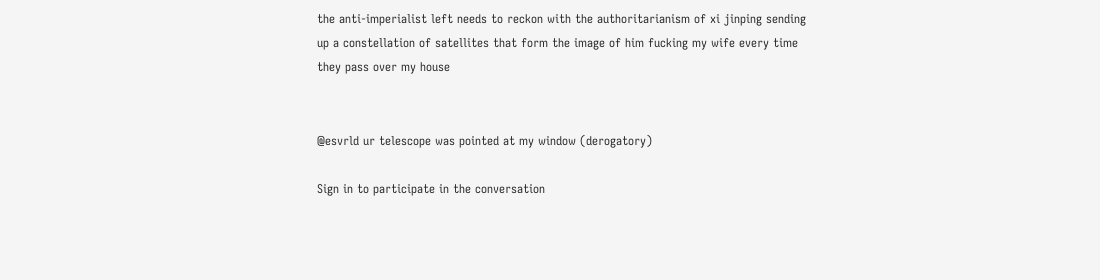the anti-imperialist left needs to reckon with the authoritarianism of xi jinping sending up a constellation of satellites that form the image of him fucking my wife every time they pass over my house


@esvrld ur telescope was pointed at my window (derogatory)

Sign in to participate in the conversation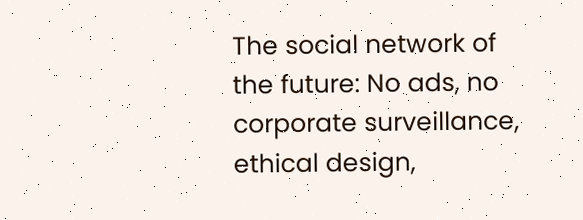The social network of the future: No ads, no corporate surveillance, ethical design,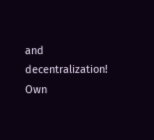and decentralization! Own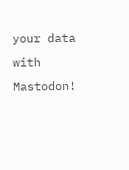your data with Mastodon!